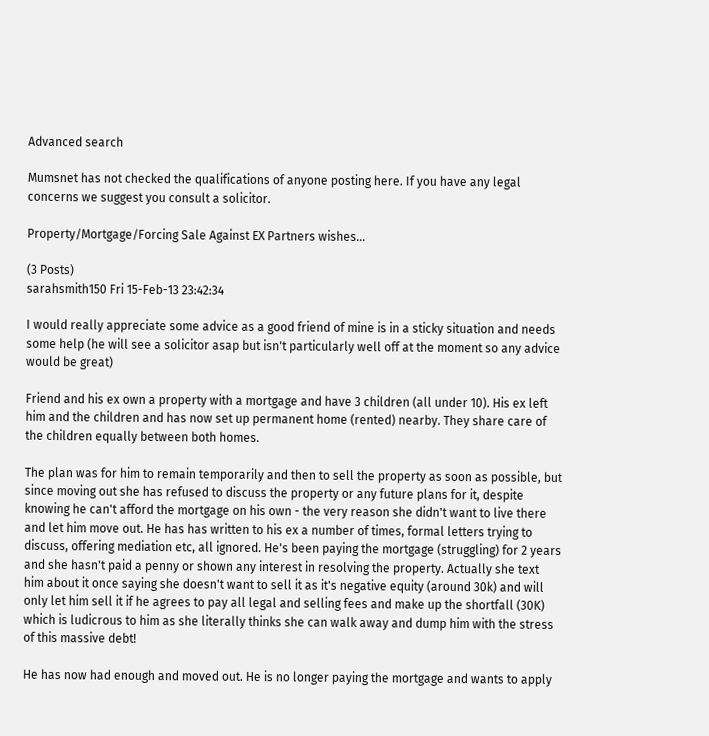Advanced search

Mumsnet has not checked the qualifications of anyone posting here. If you have any legal concerns we suggest you consult a solicitor.

Property/Mortgage/Forcing Sale Against EX Partners wishes...

(3 Posts)
sarahsmith150 Fri 15-Feb-13 23:42:34

I would really appreciate some advice as a good friend of mine is in a sticky situation and needs some help (he will see a solicitor asap but isn't particularly well off at the moment so any advice would be great)

Friend and his ex own a property with a mortgage and have 3 children (all under 10). His ex left him and the children and has now set up permanent home (rented) nearby. They share care of the children equally between both homes.

The plan was for him to remain temporarily and then to sell the property as soon as possible, but since moving out she has refused to discuss the property or any future plans for it, despite knowing he can't afford the mortgage on his own - the very reason she didn't want to live there and let him move out. He has has written to his ex a number of times, formal letters trying to discuss, offering mediation etc, all ignored. He's been paying the mortgage (struggling) for 2 years and she hasn't paid a penny or shown any interest in resolving the property. Actually she text him about it once saying she doesn't want to sell it as it's negative equity (around 30k) and will only let him sell it if he agrees to pay all legal and selling fees and make up the shortfall (30K) which is ludicrous to him as she literally thinks she can walk away and dump him with the stress of this massive debt!

He has now had enough and moved out. He is no longer paying the mortgage and wants to apply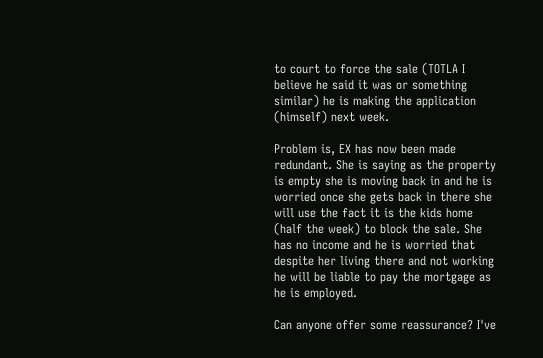to court to force the sale (TOTLA I believe he said it was or something similar) he is making the application (himself) next week.

Problem is, EX has now been made redundant. She is saying as the property is empty she is moving back in and he is worried once she gets back in there she will use the fact it is the kids home (half the week) to block the sale. She has no income and he is worried that despite her living there and not working he will be liable to pay the mortgage as he is employed.

Can anyone offer some reassurance? I've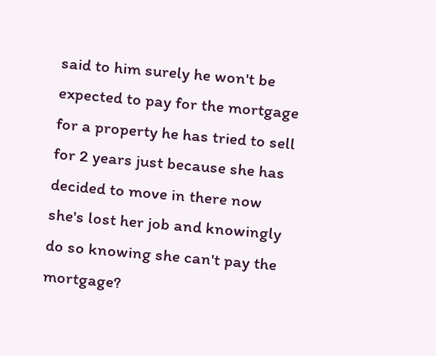said to him surely he won't be expected to pay for the mortgage for a property he has tried to sell for 2 years just because she has decided to move in there now she's lost her job and knowingly do so knowing she can't pay the mortgage?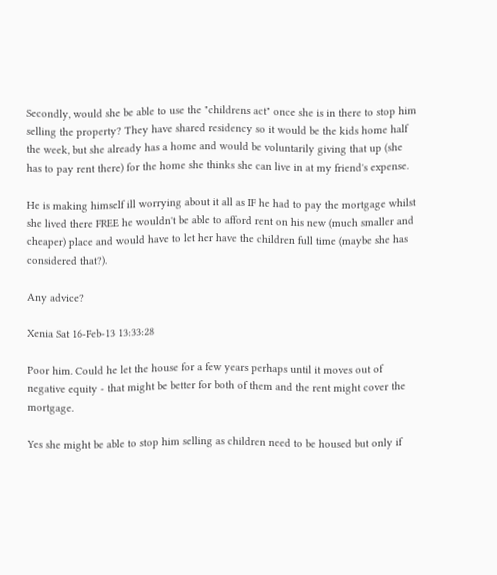Secondly, would she be able to use the "childrens act" once she is in there to stop him selling the property? They have shared residency so it would be the kids home half the week, but she already has a home and would be voluntarily giving that up (she has to pay rent there) for the home she thinks she can live in at my friend's expense.

He is making himself ill worrying about it all as IF he had to pay the mortgage whilst she lived there FREE he wouldn't be able to afford rent on his new (much smaller and cheaper) place and would have to let her have the children full time (maybe she has considered that?).

Any advice?

Xenia Sat 16-Feb-13 13:33:28

Poor him. Could he let the house for a few years perhaps until it moves out of negative equity - that might be better for both of them and the rent might cover the mortgage.

Yes she might be able to stop him selling as children need to be housed but only if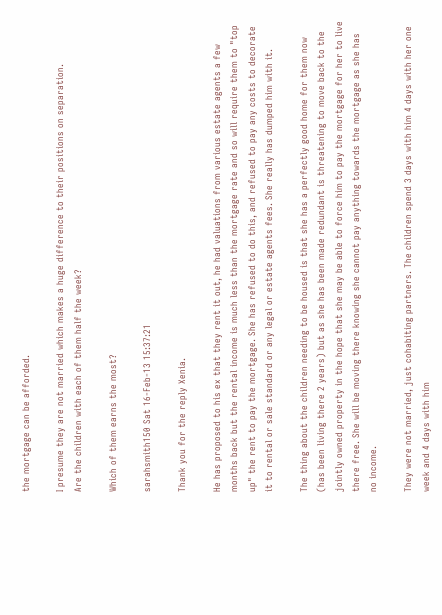the mortgage can be afforded.

I presume they are not married which makes a huge difference to their positions on separation.
Are the children with each of them half the week?

Which of them earns the most?

sarahsmith150 Sat 16-Feb-13 15:37:21

Thank you for the reply Xenia.

He has proposed to his ex that they rent it out, he had valuations from various estate agents a few months back but the rental income is much less than the mortgage rate and so will require them to "top up" the rent to pay the mortgage. She has refused to do this, and refused to pay any costs to decorate it to rental or sale standard or any legal or estate agents fees. She really has dumped him with it.

The thing about the children needing to be housed is that she has a perfectly good home for them now (has been living there 2 years) but as she has been made redundant is threatening to move back to the jointly owned property in the hope that she may be able to force him to pay the mortgage for her to live there free. She will be moving there knowing she cannot pay anything towards the mortgage as she has no income.

They were not married, just cohabiting partners. The children spend 3 days with him 4 days with her one week and 4 days with him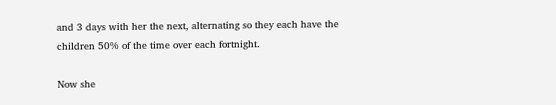and 3 days with her the next, alternating so they each have the children 50% of the time over each fortnight.

Now she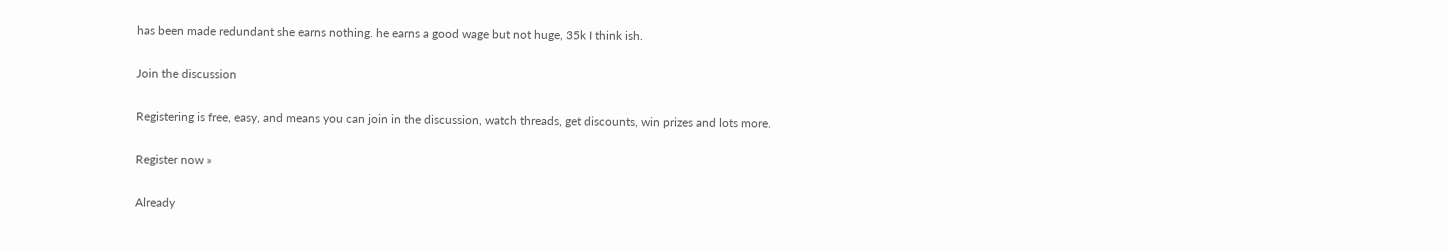has been made redundant she earns nothing. he earns a good wage but not huge, 35k I think ish.

Join the discussion

Registering is free, easy, and means you can join in the discussion, watch threads, get discounts, win prizes and lots more.

Register now »

Already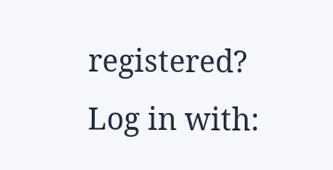registered? Log in with: